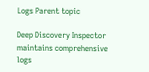Logs Parent topic

Deep Discovery Inspector maintains comprehensive logs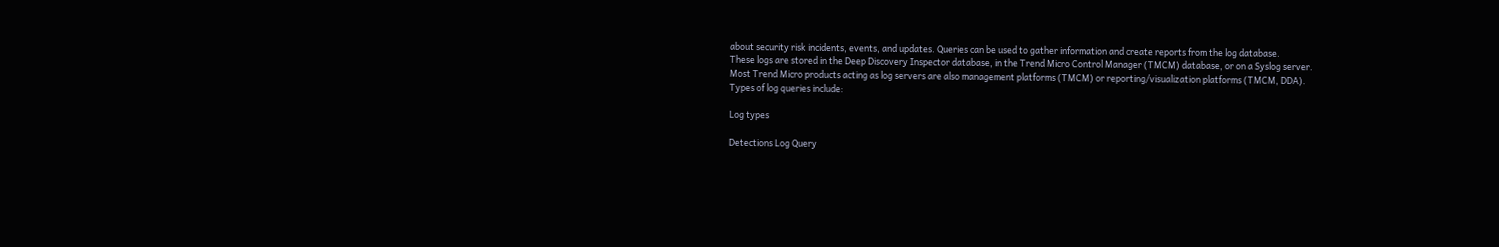about security risk incidents, events, and updates. Queries can be used to gather information and create reports from the log database.
These logs are stored in the Deep Discovery Inspector database, in the Trend Micro Control Manager (TMCM) database, or on a Syslog server.
Most Trend Micro products acting as log servers are also management platforms (TMCM) or reporting/visualization platforms (TMCM, DDA).
Types of log queries include:

Log types

Detections Log Query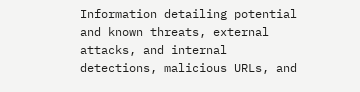Information detailing potential and known threats, external attacks, and internal detections, malicious URLs, and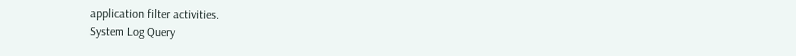application filter activities.
System Log Query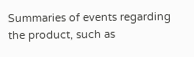Summaries of events regarding the product, such as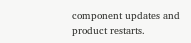component updates and product restarts.